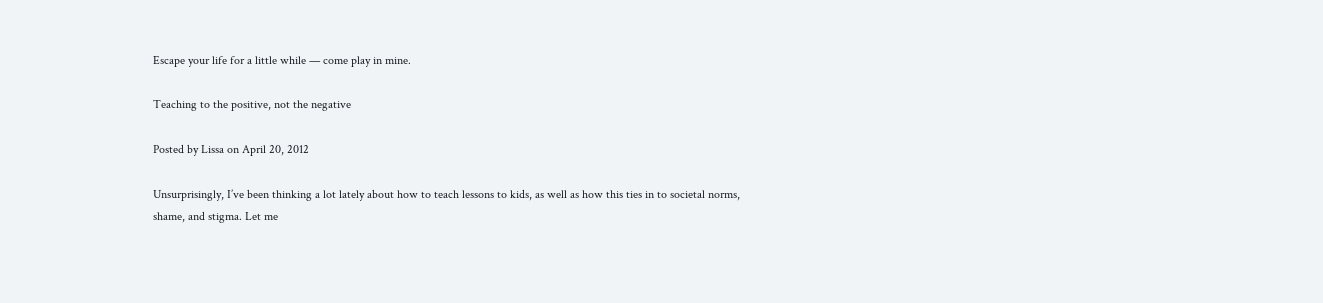Escape your life for a little while — come play in mine.

Teaching to the positive, not the negative

Posted by Lissa on April 20, 2012

Unsurprisingly, I’ve been thinking a lot lately about how to teach lessons to kids, as well as how this ties in to societal norms, shame, and stigma. Let me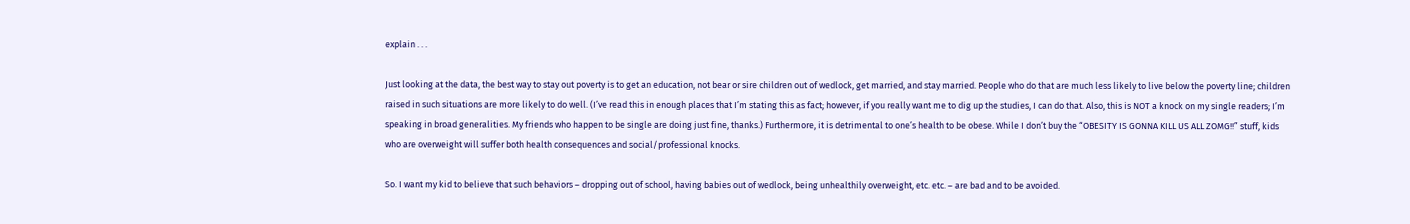explain . . .

Just looking at the data, the best way to stay out poverty is to get an education, not bear or sire children out of wedlock, get married, and stay married. People who do that are much less likely to live below the poverty line; children raised in such situations are more likely to do well. (I’ve read this in enough places that I’m stating this as fact; however, if you really want me to dig up the studies, I can do that. Also, this is NOT a knock on my single readers; I’m speaking in broad generalities. My friends who happen to be single are doing just fine, thanks.) Furthermore, it is detrimental to one’s health to be obese. While I don’t buy the “OBESITY IS GONNA KILL US ALL ZOMG!!” stuff, kids who are overweight will suffer both health consequences and social/professional knocks.

So. I want my kid to believe that such behaviors – dropping out of school, having babies out of wedlock, being unhealthily overweight, etc. etc. – are bad and to be avoided.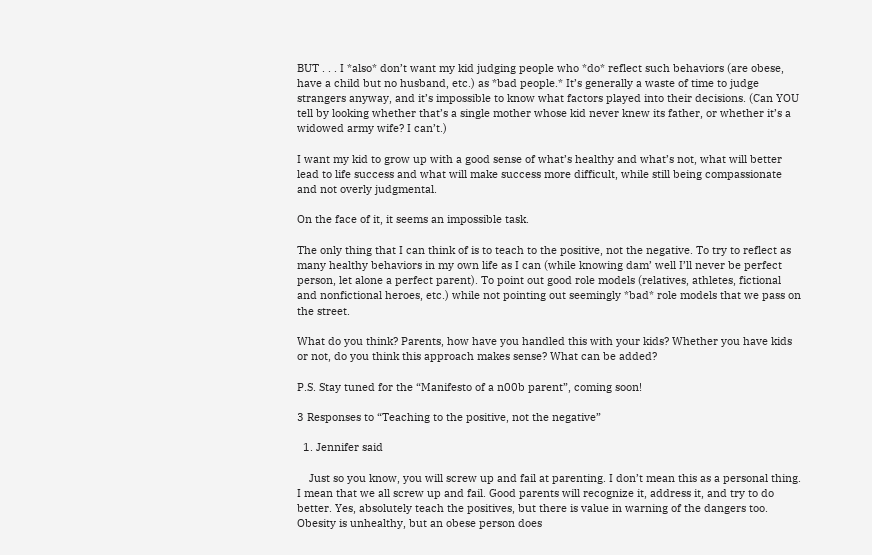BUT . . . I *also* don’t want my kid judging people who *do* reflect such behaviors (are obese, have a child but no husband, etc.) as *bad people.* It’s generally a waste of time to judge strangers anyway, and it’s impossible to know what factors played into their decisions. (Can YOU tell by looking whether that’s a single mother whose kid never knew its father, or whether it’s a widowed army wife? I can’t.)

I want my kid to grow up with a good sense of what’s healthy and what’s not, what will better lead to life success and what will make success more difficult, while still being compassionate and not overly judgmental.

On the face of it, it seems an impossible task.

The only thing that I can think of is to teach to the positive, not the negative. To try to reflect as many healthy behaviors in my own life as I can (while knowing dam’ well I’ll never be perfect person, let alone a perfect parent). To point out good role models (relatives, athletes, fictional and nonfictional heroes, etc.) while not pointing out seemingly *bad* role models that we pass on the street.

What do you think? Parents, how have you handled this with your kids? Whether you have kids or not, do you think this approach makes sense? What can be added?

P.S. Stay tuned for the “Manifesto of a n00b parent”, coming soon!

3 Responses to “Teaching to the positive, not the negative”

  1. Jennifer said

    Just so you know, you will screw up and fail at parenting. I don’t mean this as a personal thing. I mean that we all screw up and fail. Good parents will recognize it, address it, and try to do better. Yes, absolutely teach the positives, but there is value in warning of the dangers too. Obesity is unhealthy, but an obese person does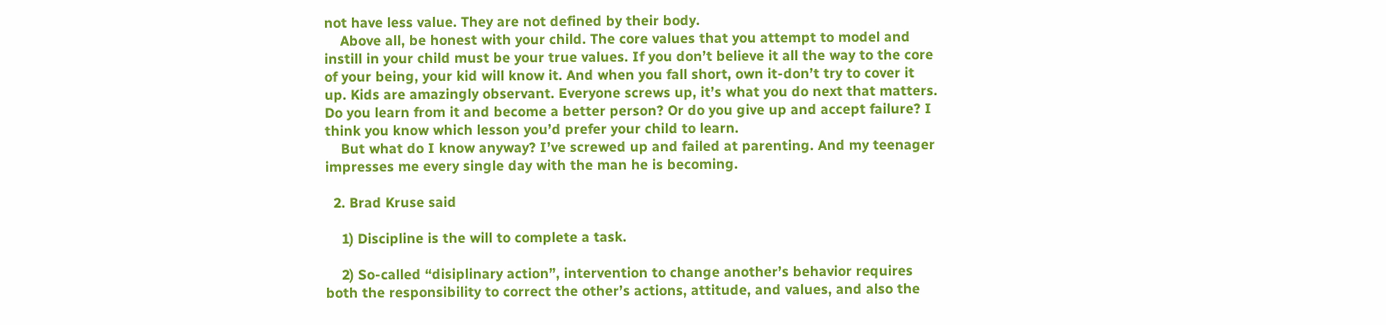not have less value. They are not defined by their body.
    Above all, be honest with your child. The core values that you attempt to model and instill in your child must be your true values. If you don’t believe it all the way to the core of your being, your kid will know it. And when you fall short, own it-don’t try to cover it up. Kids are amazingly observant. Everyone screws up, it’s what you do next that matters. Do you learn from it and become a better person? Or do you give up and accept failure? I think you know which lesson you’d prefer your child to learn.
    But what do I know anyway? I’ve screwed up and failed at parenting. And my teenager impresses me every single day with the man he is becoming.

  2. Brad Kruse said

    1) Discipline is the will to complete a task.

    2) So-called “disiplinary action”, intervention to change another’s behavior requires both the responsibility to correct the other’s actions, attitude, and values, and also the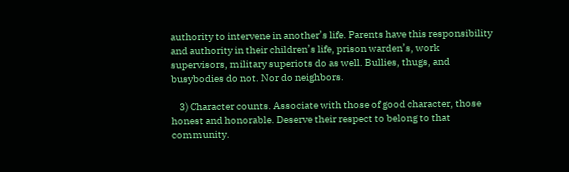authority to intervene in another’s life. Parents have this responsibility and authority in their children’s life, prison warden’s, work supervisors, military superiots do as well. Bullies, thugs, and busybodies do not. Nor do neighbors.

    3) Character counts. Associate with those of good character, those honest and honorable. Deserve their respect to belong to that community.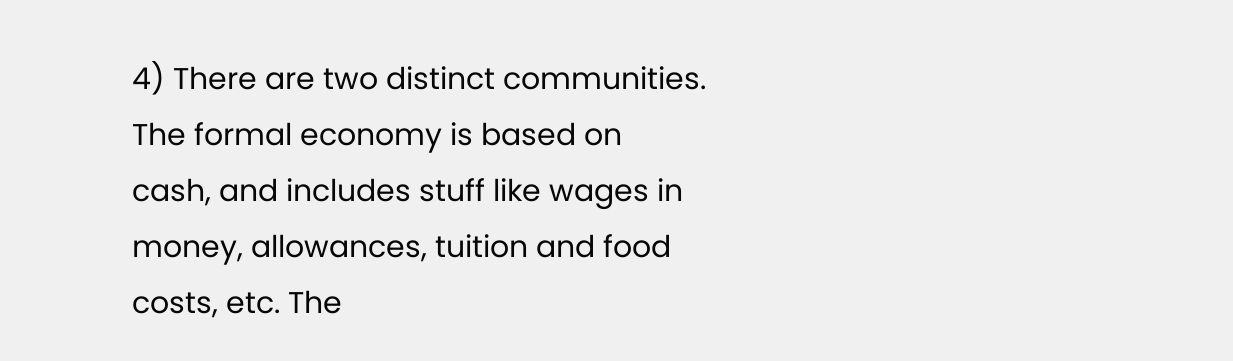4) There are two distinct communities. The formal economy is based on cash, and includes stuff like wages in money, allowances, tuition and food costs, etc. The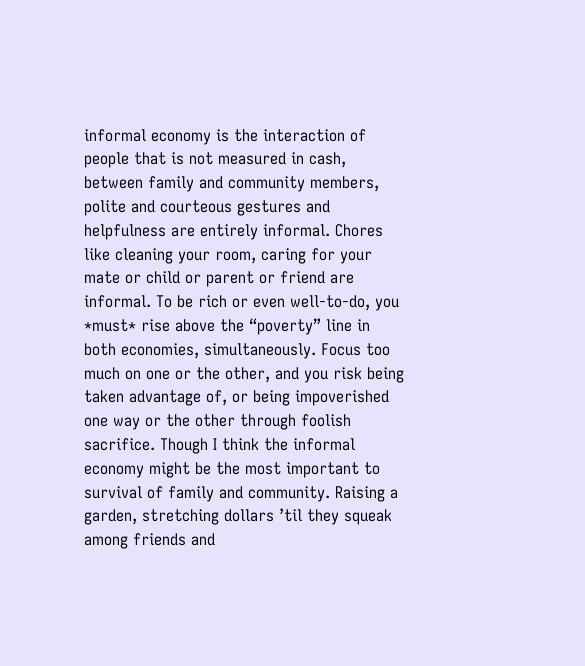informal economy is the interaction of people that is not measured in cash, between family and community members, polite and courteous gestures and helpfulness are entirely informal. Chores like cleaning your room, caring for your mate or child or parent or friend are informal. To be rich or even well-to-do, you *must* rise above the “poverty” line in both economies, simultaneously. Focus too much on one or the other, and you risk being taken advantage of, or being impoverished one way or the other through foolish sacrifice. Though I think the informal economy might be the most important to survival of family and community. Raising a garden, stretching dollars ’til they squeak among friends and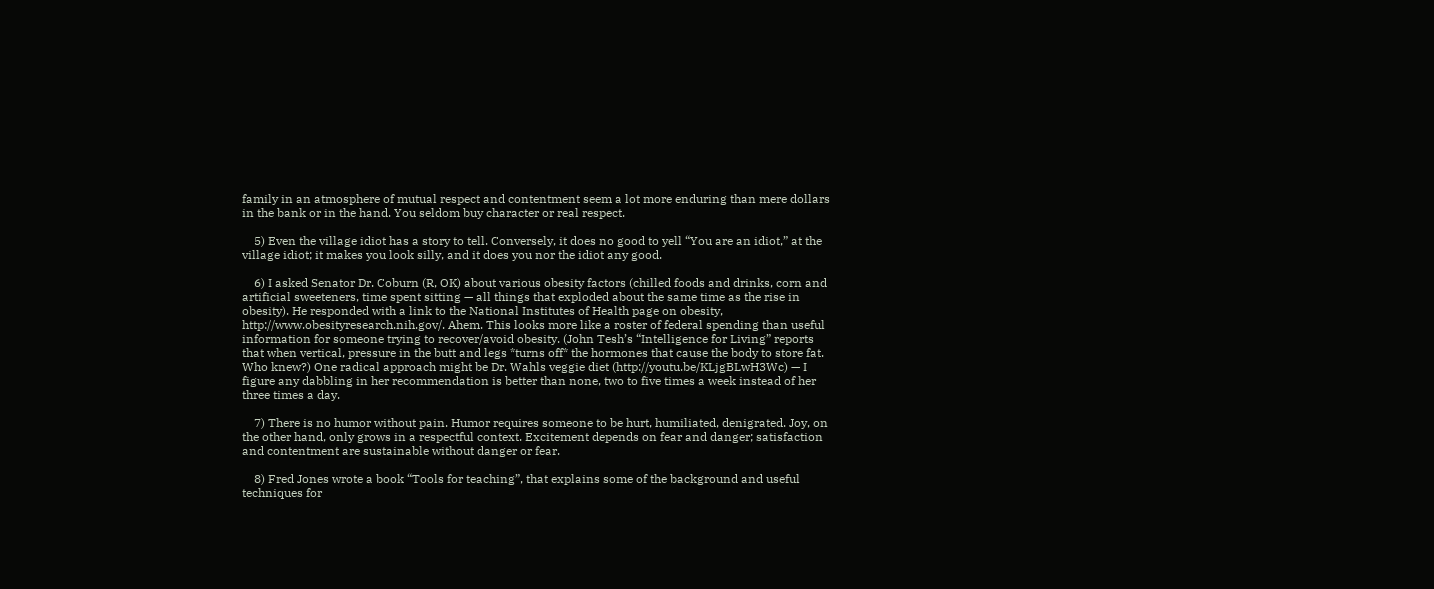family in an atmosphere of mutual respect and contentment seem a lot more enduring than mere dollars in the bank or in the hand. You seldom buy character or real respect.

    5) Even the village idiot has a story to tell. Conversely, it does no good to yell “You are an idiot,” at the village idiot; it makes you look silly, and it does you nor the idiot any good.

    6) I asked Senator Dr. Coburn (R, OK) about various obesity factors (chilled foods and drinks, corn and artificial sweeteners, time spent sitting — all things that exploded about the same time as the rise in obesity). He responded with a link to the National Institutes of Health page on obesity, http://www.obesityresearch.nih.gov/. Ahem. This looks more like a roster of federal spending than useful information for someone trying to recover/avoid obesity. (John Tesh’s “Intelligence for Living” reports that when vertical, pressure in the butt and legs *turns off* the hormones that cause the body to store fat. Who knew?) One radical approach might be Dr. Wahls veggie diet (http://youtu.be/KLjgBLwH3Wc) — I figure any dabbling in her recommendation is better than none, two to five times a week instead of her three times a day.

    7) There is no humor without pain. Humor requires someone to be hurt, humiliated, denigrated. Joy, on the other hand, only grows in a respectful context. Excitement depends on fear and danger; satisfaction and contentment are sustainable without danger or fear.

    8) Fred Jones wrote a book “Tools for teaching”, that explains some of the background and useful techniques for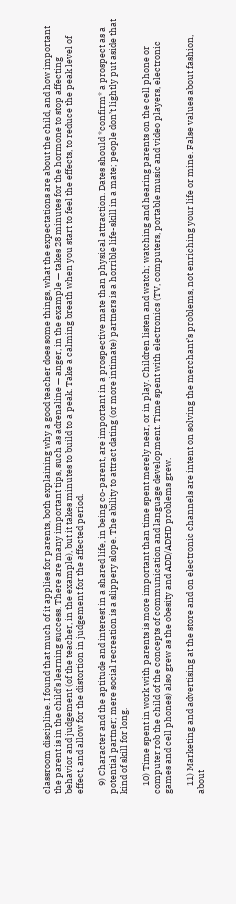classroom discipline. I found that much of it applies for parents, both explaining why a good teacher does some things, what the expectations are about the child, and how important the parent is in the child’s learning success. There are many important tips, such as adrenaline — anger, in the example — takes 28 minutes for the hormone to stop affecting behavior and judgement (of the teacher, in the example), but it takes minutes to build to a peak. Take a calming breath when you start to feel the effects, to reduce the peak level of effect, and allow for the distortion in judgement for the affected period.

    9) Character and the aptitude and interest in a shared life, in being co-parent, are important in a prospective mate than physical attraction. Dates should *confirm* a prospect as a potential partner; mere social recreation is a slippery slope. The ability to attract dating (or more intimate) partners is a horrible life-skill in a mate; people don’t lightly put aside that kind of skill for long.

    10) Time spent in work with parents is more important than time spent merely near, or in play. Children listen and watch; watching and hearing parents on the cell phone or computer rob the child of the concepts of communication and language development. Time spent with electronics (TV, computers, portable music and video players, electronic games and cell phones) also grew as the obesity and ADD/ADHD problems grew.

    11) Marketing and advertising at the store and on electronic channels are intent on solving the merchant’s problems, not enriching your life or mine. False values about fashion, about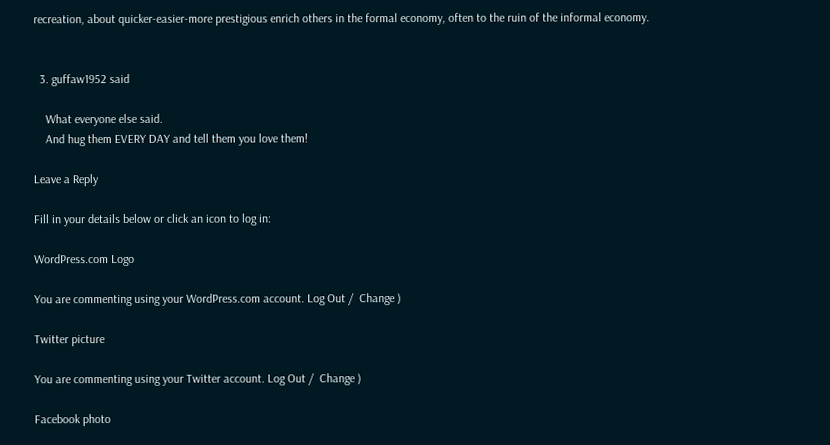recreation, about quicker-easier-more prestigious enrich others in the formal economy, often to the ruin of the informal economy.


  3. guffaw1952 said

    What everyone else said.
    And hug them EVERY DAY and tell them you love them!

Leave a Reply

Fill in your details below or click an icon to log in:

WordPress.com Logo

You are commenting using your WordPress.com account. Log Out /  Change )

Twitter picture

You are commenting using your Twitter account. Log Out /  Change )

Facebook photo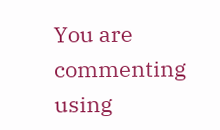You are commenting using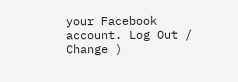your Facebook account. Log Out /  Change )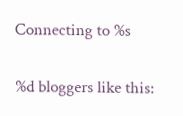Connecting to %s

%d bloggers like this: